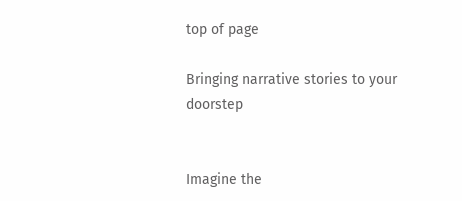top of page

Bringing narrative stories to your doorstep


Imagine the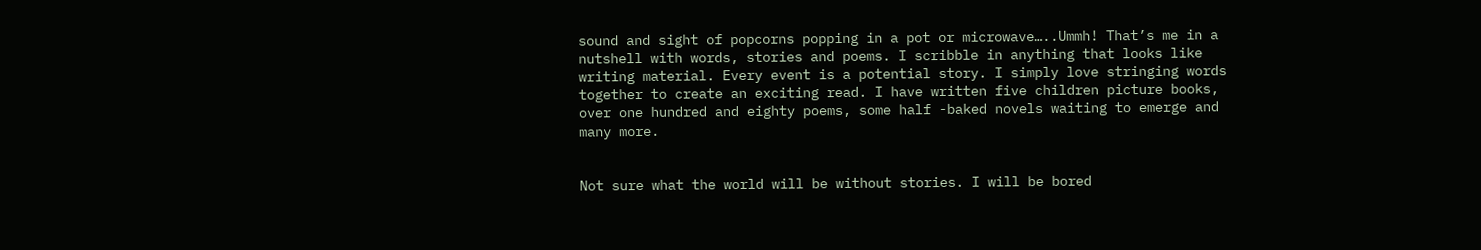sound and sight of popcorns popping in a pot or microwave…..Ummh! That’s me in a nutshell with words, stories and poems. I scribble in anything that looks like writing material. Every event is a potential story. I simply love stringing words together to create an exciting read. I have written five children picture books, over one hundred and eighty poems, some half -baked novels waiting to emerge and many more.


Not sure what the world will be without stories. I will be bored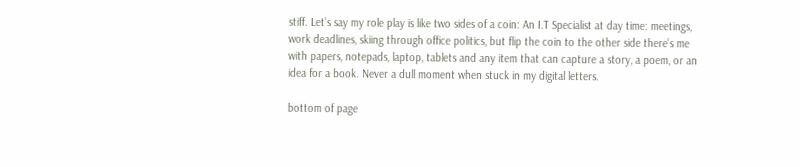stiff. Let’s say my role play is like two sides of a coin: An I.T Specialist at day time: meetings, work deadlines, skiing through office politics, but flip the coin to the other side there’s me with papers, notepads, laptop, tablets and any item that can capture a story, a poem, or an idea for a book. Never a dull moment when stuck in my digital letters.

bottom of page